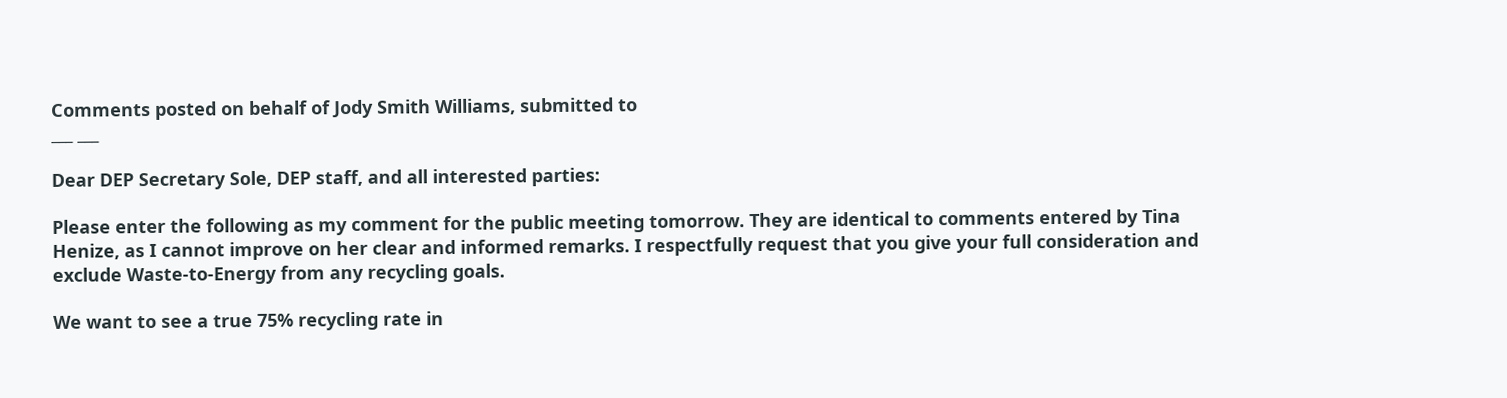Comments posted on behalf of Jody Smith Williams, submitted to
___ ___

Dear DEP Secretary Sole, DEP staff, and all interested parties:

Please enter the following as my comment for the public meeting tomorrow. They are identical to comments entered by Tina Henize, as I cannot improve on her clear and informed remarks. I respectfully request that you give your full consideration and exclude Waste-to-Energy from any recycling goals.

We want to see a true 75% recycling rate in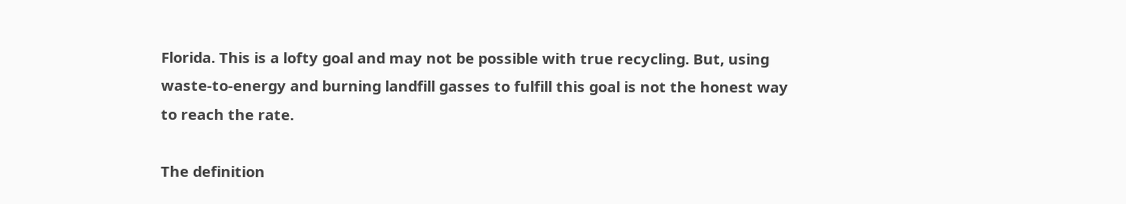Florida. This is a lofty goal and may not be possible with true recycling. But, using waste-to-energy and burning landfill gasses to fulfill this goal is not the honest way to reach the rate.

The definition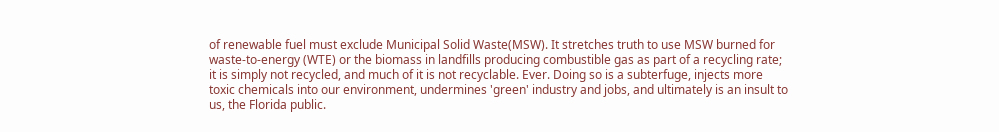of renewable fuel must exclude Municipal Solid Waste(MSW). It stretches truth to use MSW burned for waste-to-energy (WTE) or the biomass in landfills producing combustible gas as part of a recycling rate; it is simply not recycled, and much of it is not recyclable. Ever. Doing so is a subterfuge, injects more toxic chemicals into our environment, undermines 'green' industry and jobs, and ultimately is an insult to us, the Florida public.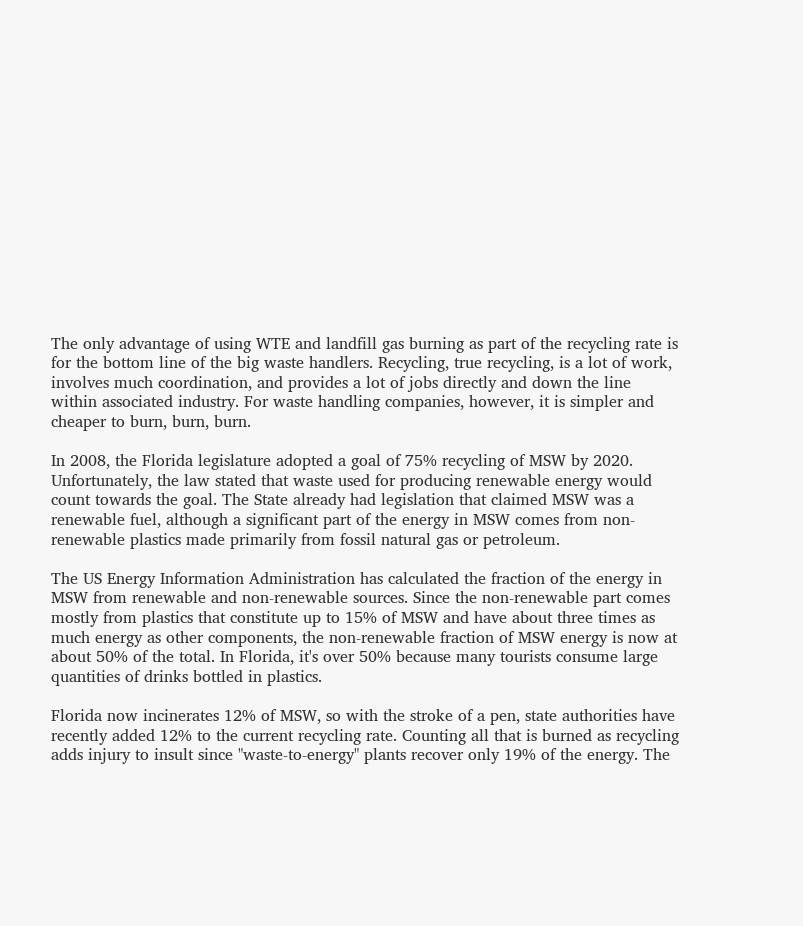The only advantage of using WTE and landfill gas burning as part of the recycling rate is for the bottom line of the big waste handlers. Recycling, true recycling, is a lot of work, involves much coordination, and provides a lot of jobs directly and down the line within associated industry. For waste handling companies, however, it is simpler and cheaper to burn, burn, burn.

In 2008, the Florida legislature adopted a goal of 75% recycling of MSW by 2020. Unfortunately, the law stated that waste used for producing renewable energy would count towards the goal. The State already had legislation that claimed MSW was a renewable fuel, although a significant part of the energy in MSW comes from non-renewable plastics made primarily from fossil natural gas or petroleum.

The US Energy Information Administration has calculated the fraction of the energy in MSW from renewable and non-renewable sources. Since the non-renewable part comes mostly from plastics that constitute up to 15% of MSW and have about three times as much energy as other components, the non-renewable fraction of MSW energy is now at about 50% of the total. In Florida, it's over 50% because many tourists consume large quantities of drinks bottled in plastics.

Florida now incinerates 12% of MSW, so with the stroke of a pen, state authorities have recently added 12% to the current recycling rate. Counting all that is burned as recycling adds injury to insult since "waste-to-energy" plants recover only 19% of the energy. The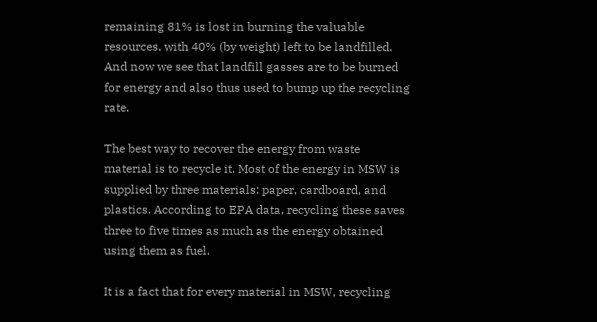remaining 81% is lost in burning the valuable resources, with 40% (by weight) left to be landfilled. And now we see that landfill gasses are to be burned for energy and also thus used to bump up the recycling rate.

The best way to recover the energy from waste material is to recycle it. Most of the energy in MSW is supplied by three materials: paper, cardboard, and plastics. According to EPA data, recycling these saves three to five times as much as the energy obtained using them as fuel.

It is a fact that for every material in MSW, recycling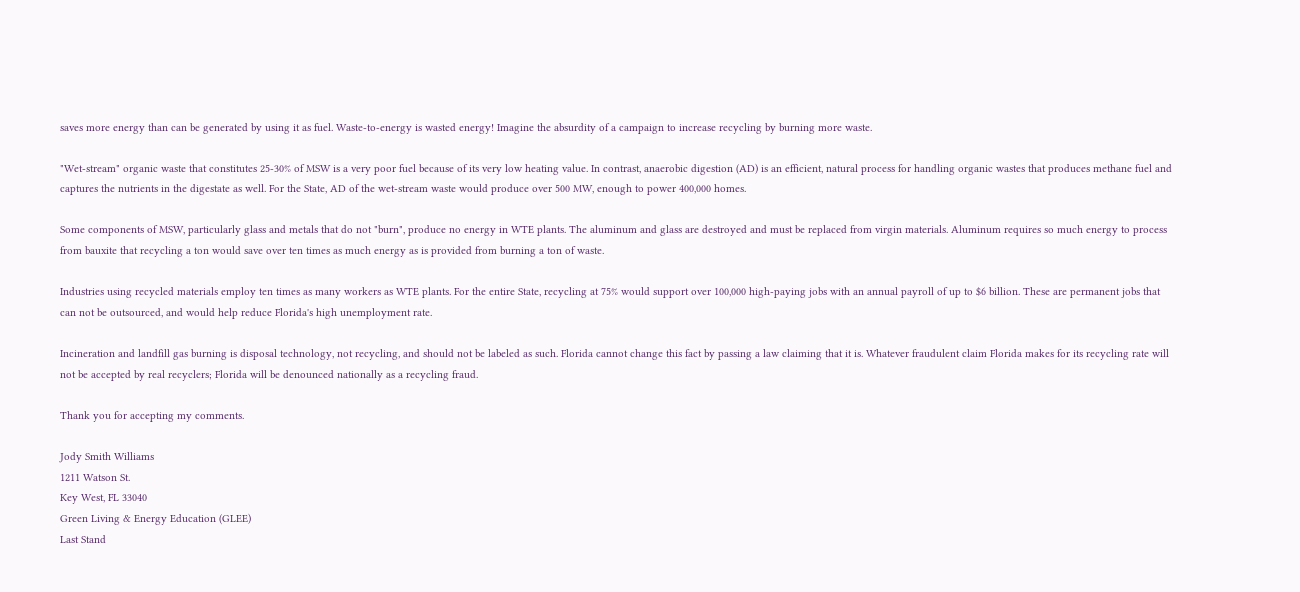saves more energy than can be generated by using it as fuel. Waste-to-energy is wasted energy! Imagine the absurdity of a campaign to increase recycling by burning more waste.

"Wet-stream" organic waste that constitutes 25-30% of MSW is a very poor fuel because of its very low heating value. In contrast, anaerobic digestion (AD) is an efficient, natural process for handling organic wastes that produces methane fuel and captures the nutrients in the digestate as well. For the State, AD of the wet-stream waste would produce over 500 MW, enough to power 400,000 homes.

Some components of MSW, particularly glass and metals that do not "burn", produce no energy in WTE plants. The aluminum and glass are destroyed and must be replaced from virgin materials. Aluminum requires so much energy to process from bauxite that recycling a ton would save over ten times as much energy as is provided from burning a ton of waste.

Industries using recycled materials employ ten times as many workers as WTE plants. For the entire State, recycling at 75% would support over 100,000 high-paying jobs with an annual payroll of up to $6 billion. These are permanent jobs that can not be outsourced, and would help reduce Florida's high unemployment rate.

Incineration and landfill gas burning is disposal technology, not recycling, and should not be labeled as such. Florida cannot change this fact by passing a law claiming that it is. Whatever fraudulent claim Florida makes for its recycling rate will not be accepted by real recyclers; Florida will be denounced nationally as a recycling fraud.

Thank you for accepting my comments.

Jody Smith Williams
1211 Watson St.
Key West, FL 33040
Green Living & Energy Education (GLEE)
Last Stand